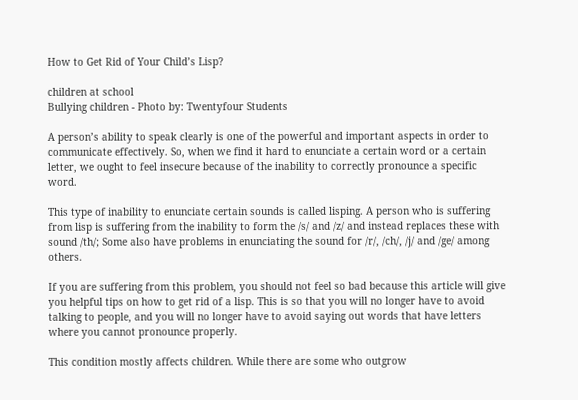How to Get Rid of Your Child’s Lisp?

children at school
Bullying children - Photo by: Twentyfour Students

A person’s ability to speak clearly is one of the powerful and important aspects in order to communicate effectively. So, when we find it hard to enunciate a certain word or a certain letter, we ought to feel insecure because of the inability to correctly pronounce a specific word.

This type of inability to enunciate certain sounds is called lisping. A person who is suffering from lisp is suffering from the inability to form the /s/ and /z/ and instead replaces these with sound /th/; Some also have problems in enunciating the sound for /r/, /ch/, /j/ and /ge/ among others.

If you are suffering from this problem, you should not feel so bad because this article will give you helpful tips on how to get rid of a lisp. This is so that you will no longer have to avoid talking to people, and you will no longer have to avoid saying out words that have letters where you cannot pronounce properly.

This condition mostly affects children. While there are some who outgrow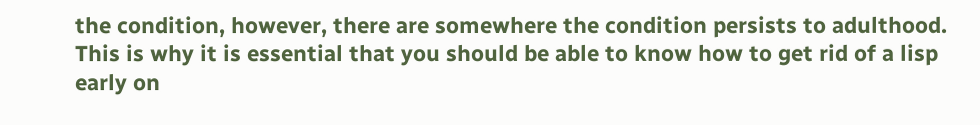the condition, however, there are somewhere the condition persists to adulthood. This is why it is essential that you should be able to know how to get rid of a lisp early on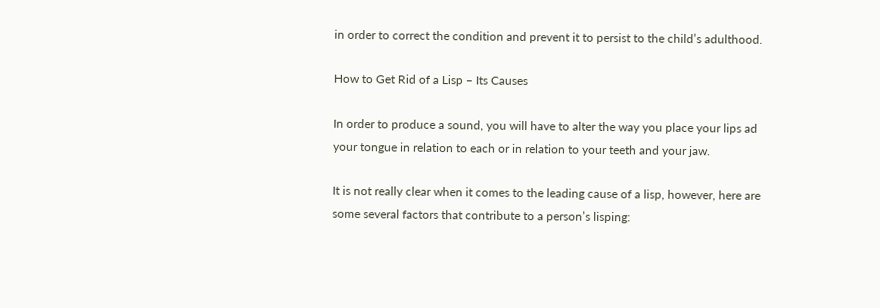in order to correct the condition and prevent it to persist to the child’s adulthood.

How to Get Rid of a Lisp – Its Causes

In order to produce a sound, you will have to alter the way you place your lips ad your tongue in relation to each or in relation to your teeth and your jaw.

It is not really clear when it comes to the leading cause of a lisp, however, here are some several factors that contribute to a person’s lisping: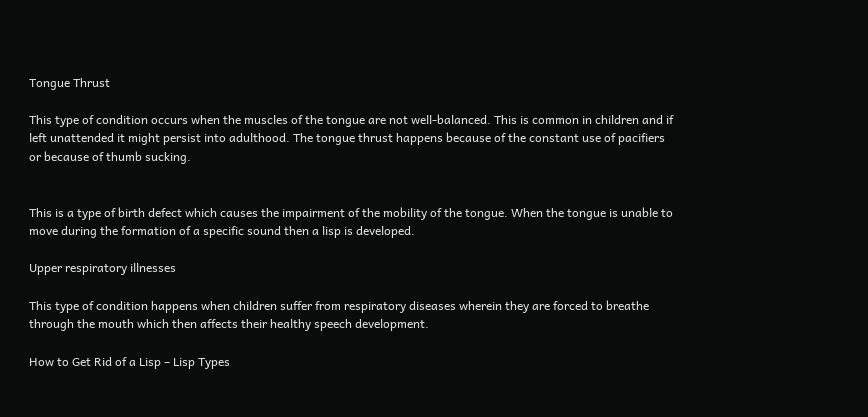Tongue Thrust

This type of condition occurs when the muscles of the tongue are not well-balanced. This is common in children and if left unattended it might persist into adulthood. The tongue thrust happens because of the constant use of pacifiers or because of thumb sucking.


This is a type of birth defect which causes the impairment of the mobility of the tongue. When the tongue is unable to move during the formation of a specific sound then a lisp is developed.

Upper respiratory illnesses

This type of condition happens when children suffer from respiratory diseases wherein they are forced to breathe through the mouth which then affects their healthy speech development.

How to Get Rid of a Lisp – Lisp Types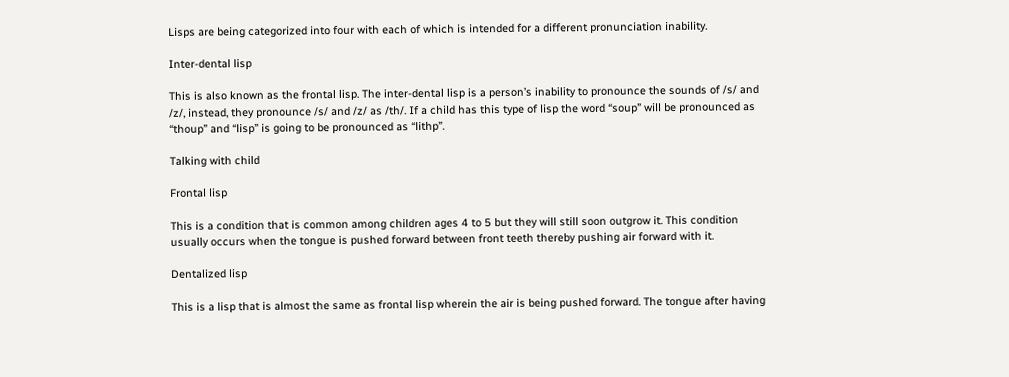Lisps are being categorized into four with each of which is intended for a different pronunciation inability.

Inter-dental lisp

This is also known as the frontal lisp. The inter-dental lisp is a person’s inability to pronounce the sounds of /s/ and /z/, instead, they pronounce /s/ and /z/ as /th/. If a child has this type of lisp the word “soup” will be pronounced as “thoup” and “lisp” is going to be pronounced as “lithp”.

Talking with child

Frontal lisp

This is a condition that is common among children ages 4 to 5 but they will still soon outgrow it. This condition usually occurs when the tongue is pushed forward between front teeth thereby pushing air forward with it.

Dentalized lisp

This is a lisp that is almost the same as frontal lisp wherein the air is being pushed forward. The tongue after having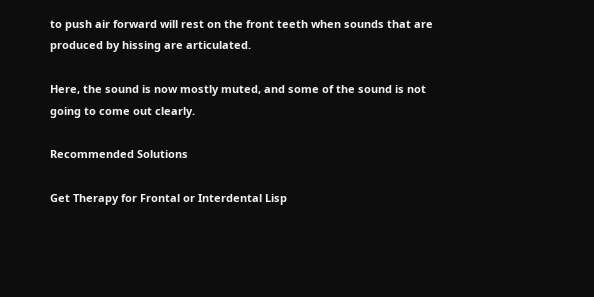to push air forward will rest on the front teeth when sounds that are produced by hissing are articulated.

Here, the sound is now mostly muted, and some of the sound is not going to come out clearly.

Recommended Solutions

Get Therapy for Frontal or Interdental Lisp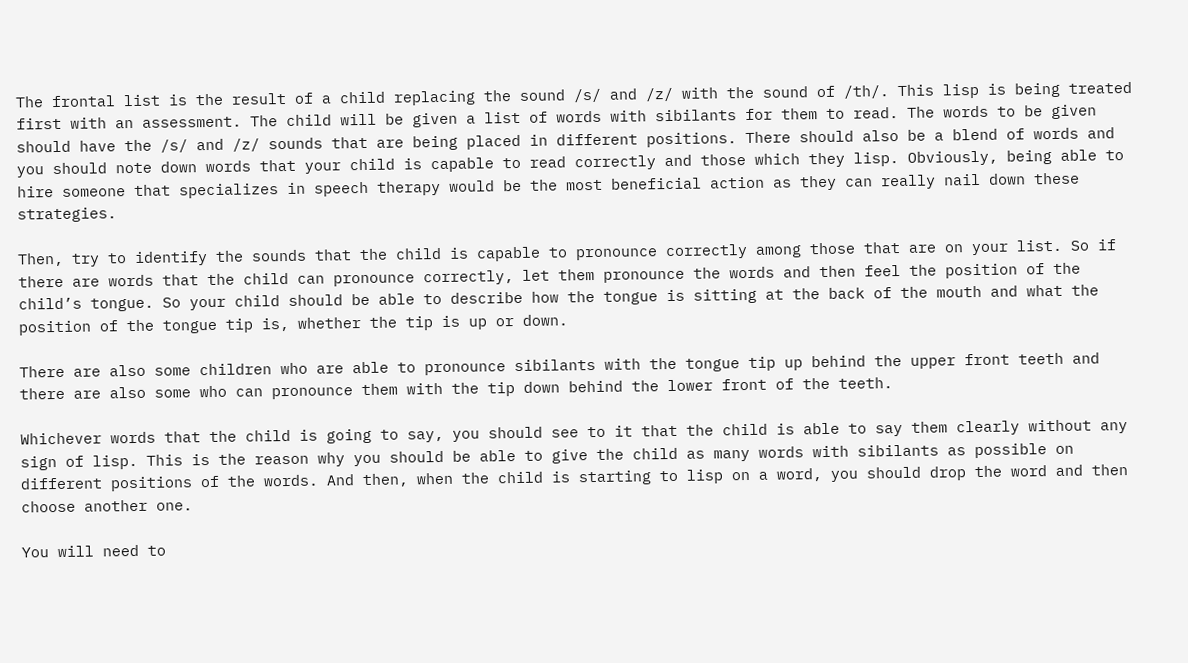The frontal list is the result of a child replacing the sound /s/ and /z/ with the sound of /th/. This lisp is being treated first with an assessment. The child will be given a list of words with sibilants for them to read. The words to be given should have the /s/ and /z/ sounds that are being placed in different positions. There should also be a blend of words and you should note down words that your child is capable to read correctly and those which they lisp. Obviously, being able to hire someone that specializes in speech therapy would be the most beneficial action as they can really nail down these strategies.

Then, try to identify the sounds that the child is capable to pronounce correctly among those that are on your list. So if there are words that the child can pronounce correctly, let them pronounce the words and then feel the position of the child’s tongue. So your child should be able to describe how the tongue is sitting at the back of the mouth and what the position of the tongue tip is, whether the tip is up or down.

There are also some children who are able to pronounce sibilants with the tongue tip up behind the upper front teeth and there are also some who can pronounce them with the tip down behind the lower front of the teeth.

Whichever words that the child is going to say, you should see to it that the child is able to say them clearly without any sign of lisp. This is the reason why you should be able to give the child as many words with sibilants as possible on different positions of the words. And then, when the child is starting to lisp on a word, you should drop the word and then choose another one.

You will need to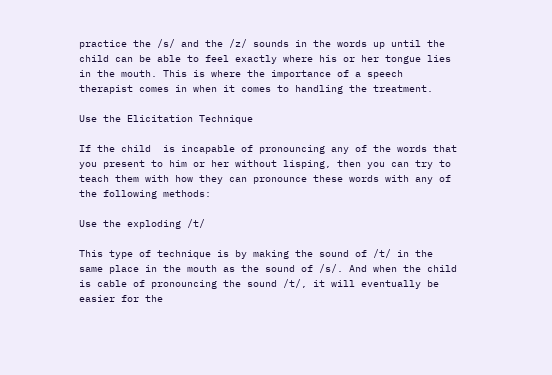practice the /s/ and the /z/ sounds in the words up until the child can be able to feel exactly where his or her tongue lies in the mouth. This is where the importance of a speech therapist comes in when it comes to handling the treatment.

Use the Elicitation Technique

If the child  is incapable of pronouncing any of the words that you present to him or her without lisping, then you can try to teach them with how they can pronounce these words with any of the following methods:

Use the exploding /t/

This type of technique is by making the sound of /t/ in the same place in the mouth as the sound of /s/. And when the child is cable of pronouncing the sound /t/, it will eventually be easier for the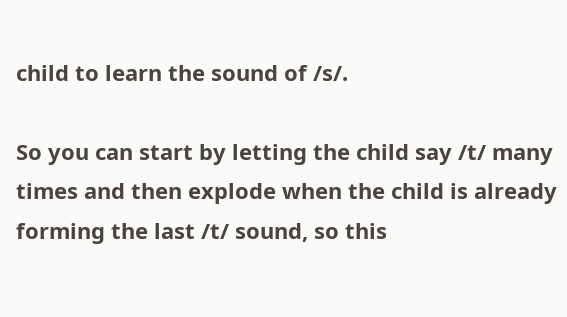child to learn the sound of /s/.

So you can start by letting the child say /t/ many times and then explode when the child is already forming the last /t/ sound, so this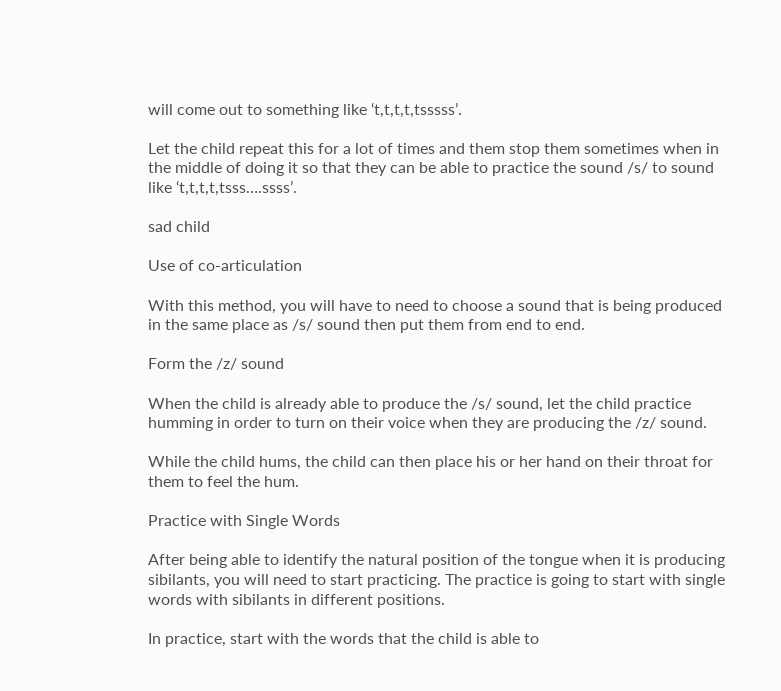will come out to something like ‘t,t,t,t,tsssss’.

Let the child repeat this for a lot of times and them stop them sometimes when in the middle of doing it so that they can be able to practice the sound /s/ to sound like ‘t,t,t,t,tsss….ssss’.

sad child

Use of co-articulation

With this method, you will have to need to choose a sound that is being produced in the same place as /s/ sound then put them from end to end.

Form the /z/ sound

When the child is already able to produce the /s/ sound, let the child practice humming in order to turn on their voice when they are producing the /z/ sound.

While the child hums, the child can then place his or her hand on their throat for them to feel the hum.

Practice with Single Words

After being able to identify the natural position of the tongue when it is producing sibilants, you will need to start practicing. The practice is going to start with single words with sibilants in different positions.

In practice, start with the words that the child is able to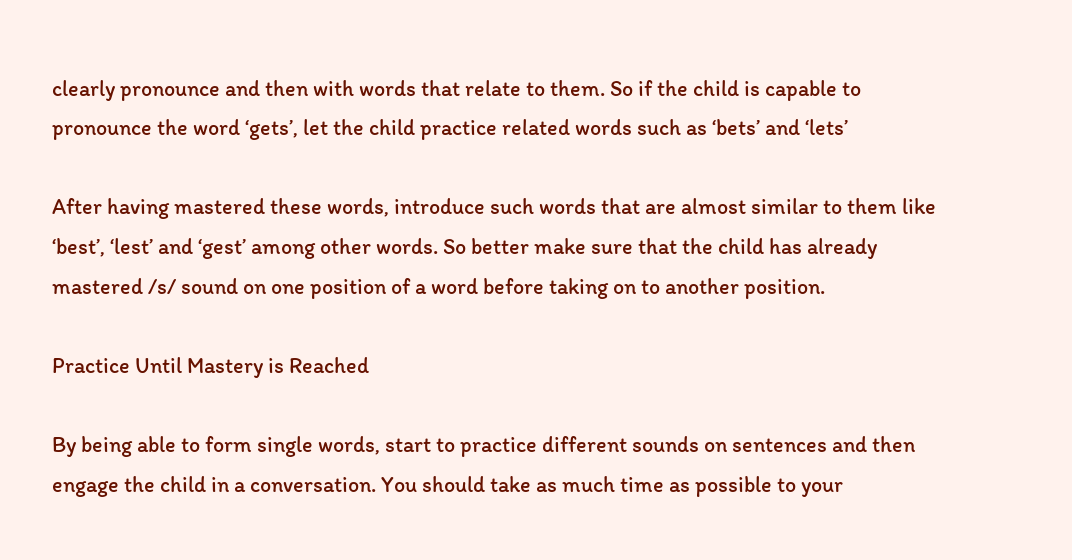clearly pronounce and then with words that relate to them. So if the child is capable to pronounce the word ‘gets’, let the child practice related words such as ‘bets’ and ‘lets’

After having mastered these words, introduce such words that are almost similar to them like ‘best’, ‘lest’ and ‘gest’ among other words. So better make sure that the child has already mastered /s/ sound on one position of a word before taking on to another position.

Practice Until Mastery is Reached

By being able to form single words, start to practice different sounds on sentences and then engage the child in a conversation. You should take as much time as possible to your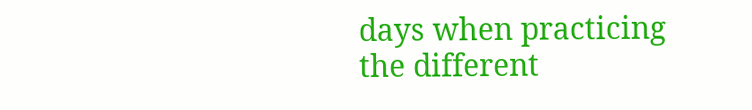days when practicing the different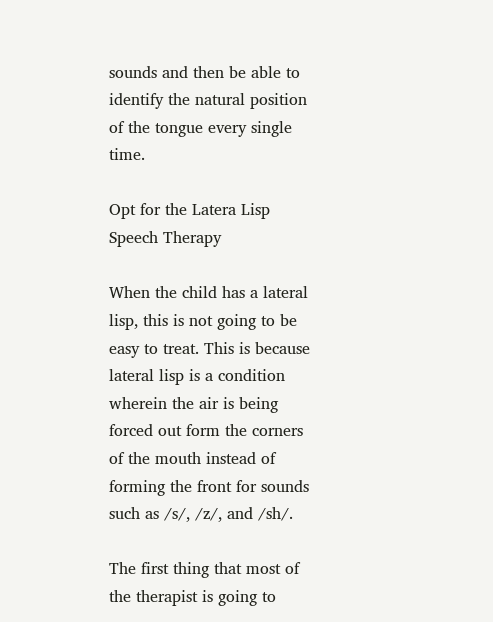sounds and then be able to identify the natural position of the tongue every single time.

Opt for the Latera Lisp Speech Therapy

When the child has a lateral lisp, this is not going to be easy to treat. This is because lateral lisp is a condition wherein the air is being forced out form the corners of the mouth instead of forming the front for sounds such as /s/, /z/, and /sh/.

The first thing that most of the therapist is going to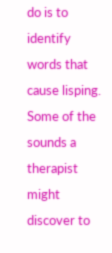do is to identify words that cause lisping. Some of the sounds a therapist might discover to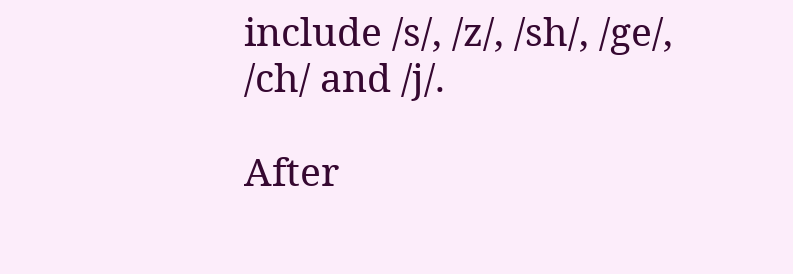include /s/, /z/, /sh/, /ge/, /ch/ and /j/.

After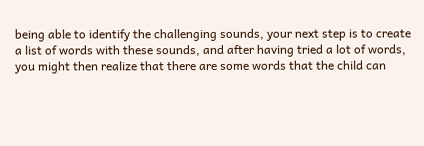being able to identify the challenging sounds, your next step is to create a list of words with these sounds, and after having tried a lot of words, you might then realize that there are some words that the child can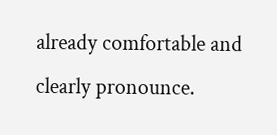already comfortable and clearly pronounce.